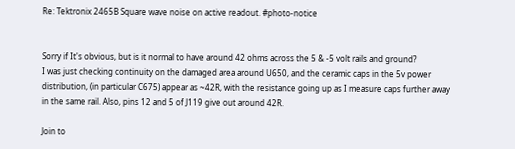Re: Tektronix 2465B Square wave noise on active readout. #photo-notice


Sorry if It's obvious, but is it normal to have around 42 ohms across the 5 & -5 volt rails and ground?
I was just checking continuity on the damaged area around U650, and the ceramic caps in the 5v power distribution, (in particular C675) appear as ~42R, with the resistance going up as I measure caps further away in the same rail. Also, pins 12 and 5 of J119 give out around 42R.

Join to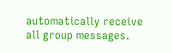automatically receive all group messages.